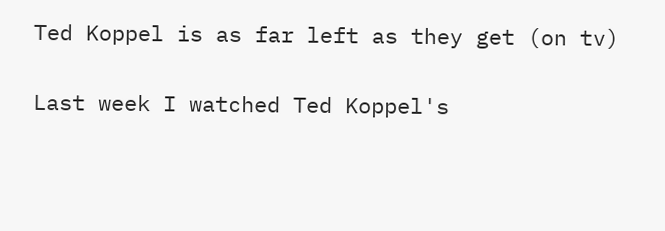Ted Koppel is as far left as they get (on tv)

Last week I watched Ted Koppel's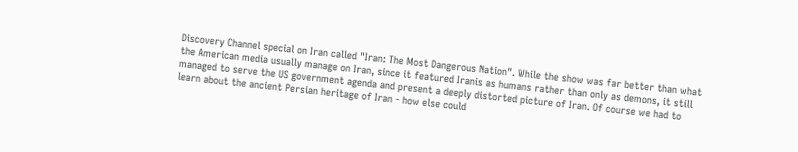Discovery Channel special on Iran called "Iran: The Most Dangerous Nation". While the show was far better than what the American media usually manage on Iran, since it featured Iranis as humans rather than only as demons, it still managed to serve the US government agenda and present a deeply distorted picture of Iran. Of course we had to learn about the ancient Persian heritage of Iran - how else could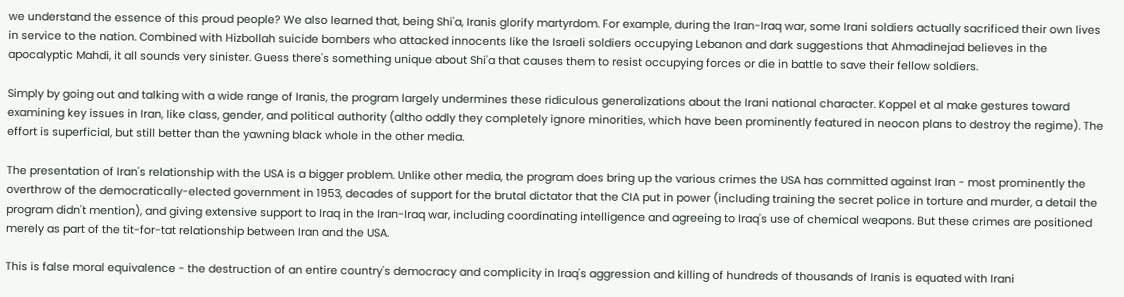we understand the essence of this proud people? We also learned that, being Shi'a, Iranis glorify martyrdom. For example, during the Iran-Iraq war, some Irani soldiers actually sacrificed their own lives in service to the nation. Combined with Hizbollah suicide bombers who attacked innocents like the Israeli soldiers occupying Lebanon and dark suggestions that Ahmadinejad believes in the apocalyptic Mahdi, it all sounds very sinister. Guess there's something unique about Shi'a that causes them to resist occupying forces or die in battle to save their fellow soldiers.

Simply by going out and talking with a wide range of Iranis, the program largely undermines these ridiculous generalizations about the Irani national character. Koppel et al make gestures toward examining key issues in Iran, like class, gender, and political authority (altho oddly they completely ignore minorities, which have been prominently featured in neocon plans to destroy the regime). The effort is superficial, but still better than the yawning black whole in the other media.

The presentation of Iran's relationship with the USA is a bigger problem. Unlike other media, the program does bring up the various crimes the USA has committed against Iran - most prominently the overthrow of the democratically-elected government in 1953, decades of support for the brutal dictator that the CIA put in power (including training the secret police in torture and murder, a detail the program didn't mention), and giving extensive support to Iraq in the Iran-Iraq war, including coordinating intelligence and agreeing to Iraq's use of chemical weapons. But these crimes are positioned merely as part of the tit-for-tat relationship between Iran and the USA.

This is false moral equivalence - the destruction of an entire country's democracy and complicity in Iraq's aggression and killing of hundreds of thousands of Iranis is equated with Irani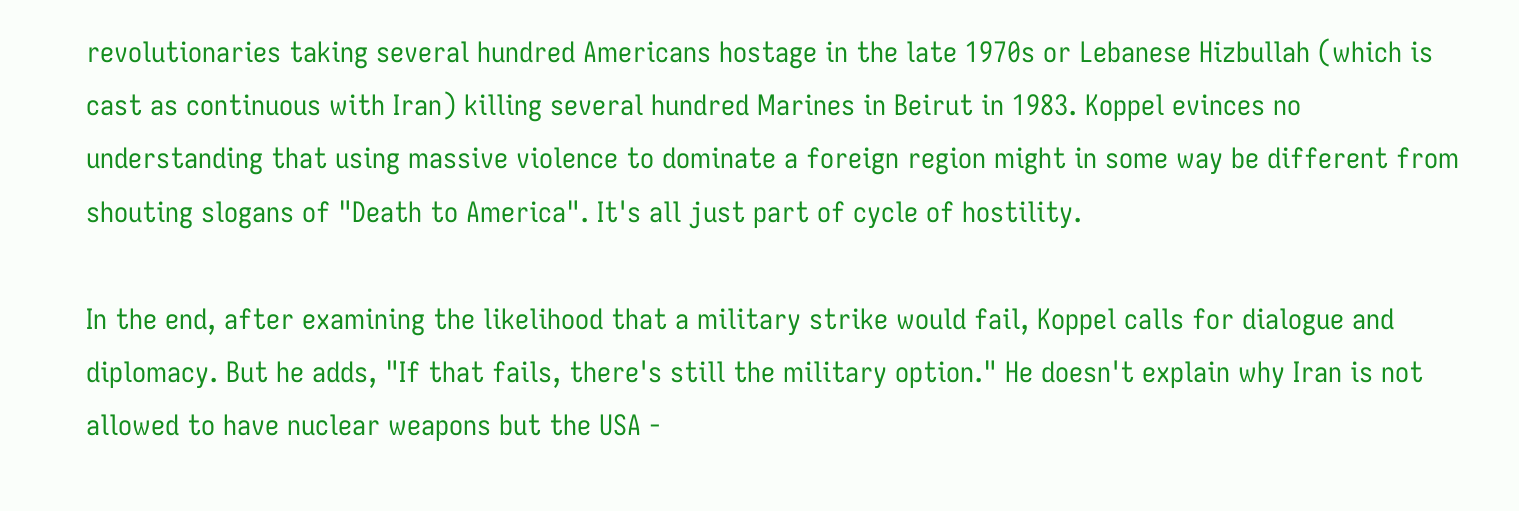revolutionaries taking several hundred Americans hostage in the late 1970s or Lebanese Hizbullah (which is cast as continuous with Iran) killing several hundred Marines in Beirut in 1983. Koppel evinces no understanding that using massive violence to dominate a foreign region might in some way be different from shouting slogans of "Death to America". It's all just part of cycle of hostility.

In the end, after examining the likelihood that a military strike would fail, Koppel calls for dialogue and diplomacy. But he adds, "If that fails, there's still the military option." He doesn't explain why Iran is not allowed to have nuclear weapons but the USA -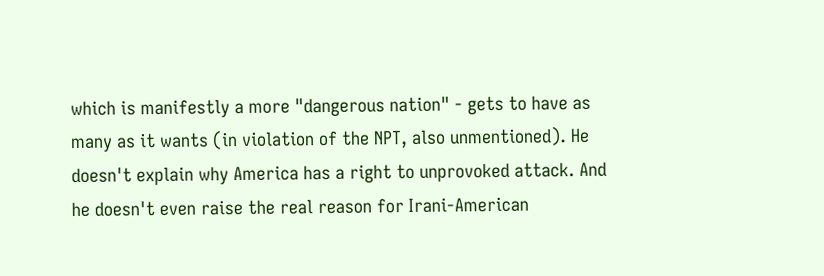which is manifestly a more "dangerous nation" - gets to have as many as it wants (in violation of the NPT, also unmentioned). He doesn't explain why America has a right to unprovoked attack. And he doesn't even raise the real reason for Irani-American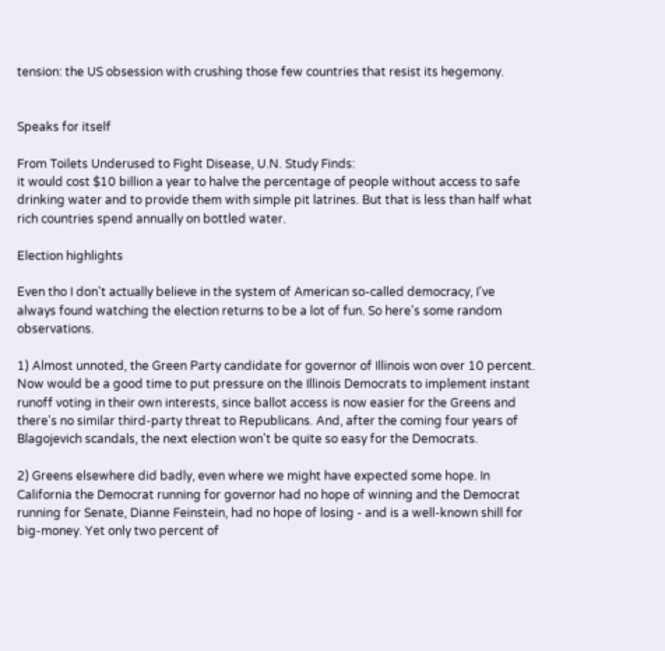tension: the US obsession with crushing those few countries that resist its hegemony.


Speaks for itself

From Toilets Underused to Fight Disease, U.N. Study Finds:
it would cost $10 billion a year to halve the percentage of people without access to safe drinking water and to provide them with simple pit latrines. But that is less than half what rich countries spend annually on bottled water.

Election highlights

Even tho I don't actually believe in the system of American so-called democracy, I've always found watching the election returns to be a lot of fun. So here's some random observations.

1) Almost unnoted, the Green Party candidate for governor of Illinois won over 10 percent. Now would be a good time to put pressure on the Illinois Democrats to implement instant runoff voting in their own interests, since ballot access is now easier for the Greens and there's no similar third-party threat to Republicans. And, after the coming four years of Blagojevich scandals, the next election won't be quite so easy for the Democrats.

2) Greens elsewhere did badly, even where we might have expected some hope. In California the Democrat running for governor had no hope of winning and the Democrat running for Senate, Dianne Feinstein, had no hope of losing - and is a well-known shill for big-money. Yet only two percent of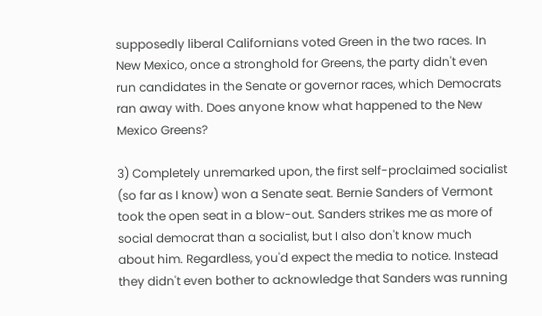supposedly liberal Californians voted Green in the two races. In New Mexico, once a stronghold for Greens, the party didn't even run candidates in the Senate or governor races, which Democrats ran away with. Does anyone know what happened to the New Mexico Greens?

3) Completely unremarked upon, the first self-proclaimed socialist (so far as I know) won a Senate seat. Bernie Sanders of Vermont took the open seat in a blow-out. Sanders strikes me as more of social democrat than a socialist, but I also don't know much about him. Regardless, you'd expect the media to notice. Instead they didn't even bother to acknowledge that Sanders was running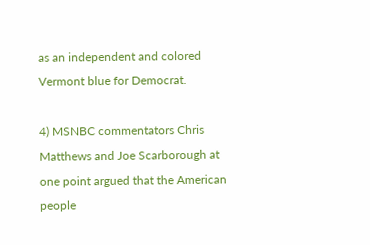as an independent and colored Vermont blue for Democrat.

4) MSNBC commentators Chris Matthews and Joe Scarborough at one point argued that the American people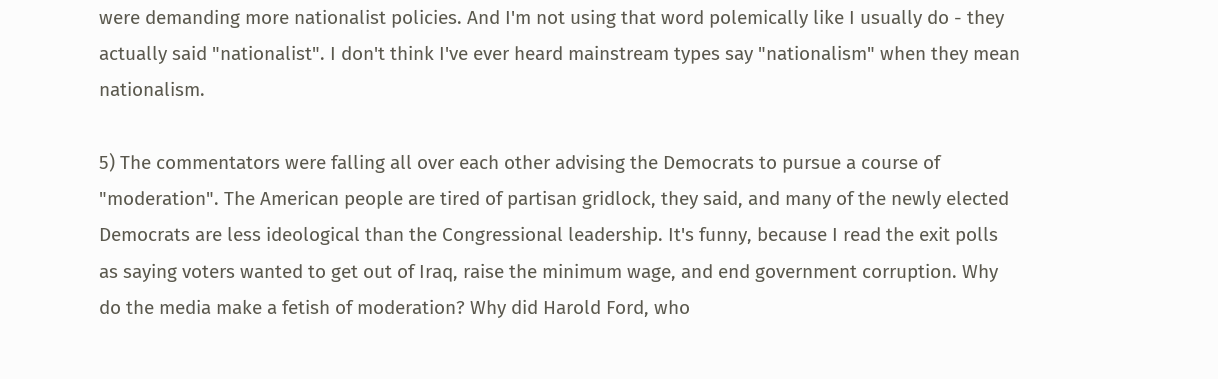were demanding more nationalist policies. And I'm not using that word polemically like I usually do - they actually said "nationalist". I don't think I've ever heard mainstream types say "nationalism" when they mean nationalism.

5) The commentators were falling all over each other advising the Democrats to pursue a course of "moderation". The American people are tired of partisan gridlock, they said, and many of the newly elected Democrats are less ideological than the Congressional leadership. It's funny, because I read the exit polls as saying voters wanted to get out of Iraq, raise the minimum wage, and end government corruption. Why do the media make a fetish of moderation? Why did Harold Ford, who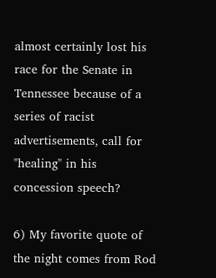almost certainly lost his race for the Senate in Tennessee because of a series of racist advertisements, call for "healing" in his concession speech?

6) My favorite quote of the night comes from Rod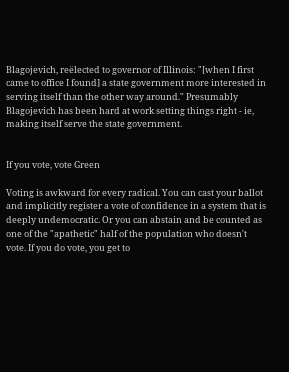Blagojevich, reëlected to governor of Illinois: "[when I first came to office I found] a state government more interested in serving itself than the other way around." Presumably Blagojevich has been hard at work setting things right - ie, making itself serve the state government.


If you vote, vote Green

Voting is awkward for every radical. You can cast your ballot and implicitly register a vote of confidence in a system that is deeply undemocratic. Or you can abstain and be counted as one of the "apathetic" half of the population who doesn't vote. If you do vote, you get to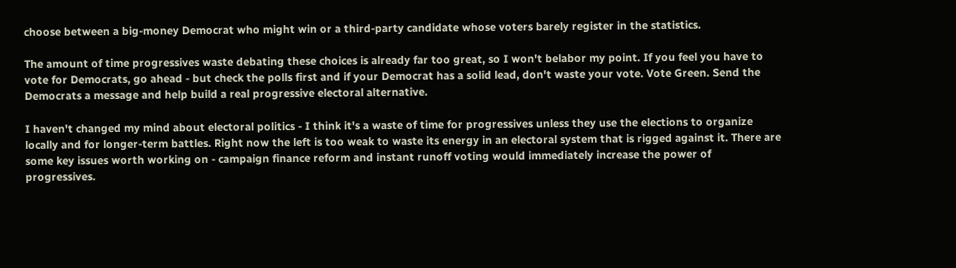choose between a big-money Democrat who might win or a third-party candidate whose voters barely register in the statistics.

The amount of time progressives waste debating these choices is already far too great, so I won't belabor my point. If you feel you have to vote for Democrats, go ahead - but check the polls first and if your Democrat has a solid lead, don't waste your vote. Vote Green. Send the Democrats a message and help build a real progressive electoral alternative.

I haven't changed my mind about electoral politics - I think it's a waste of time for progressives unless they use the elections to organize locally and for longer-term battles. Right now the left is too weak to waste its energy in an electoral system that is rigged against it. There are some key issues worth working on - campaign finance reform and instant runoff voting would immediately increase the power of progressives.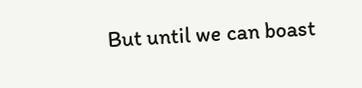But until we can boast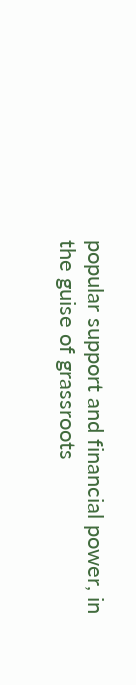popular support and financial power, in the guise of grassroots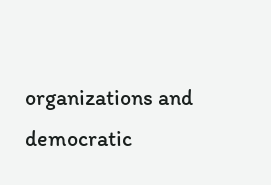organizations and democratic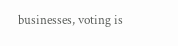businesses, voting is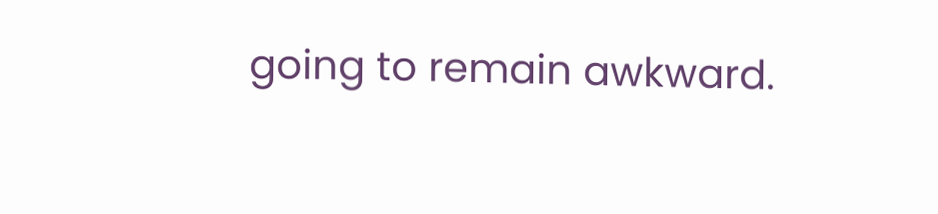going to remain awkward.